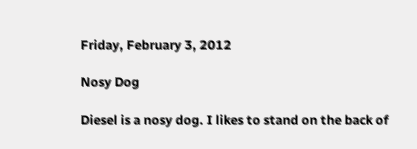Friday, February 3, 2012

Nosy Dog

Diesel is a nosy dog. I likes to stand on the back of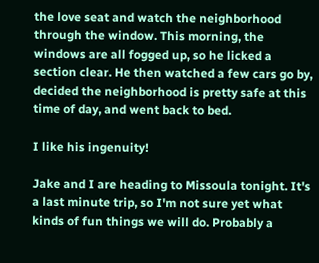the love seat and watch the neighborhood through the window. This morning, the windows are all fogged up, so he licked a section clear. He then watched a few cars go by, decided the neighborhood is pretty safe at this time of day, and went back to bed.

I like his ingenuity!

Jake and I are heading to Missoula tonight. It's a last minute trip, so I'm not sure yet what kinds of fun things we will do. Probably a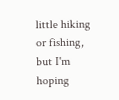little hiking or fishing, but I'm hoping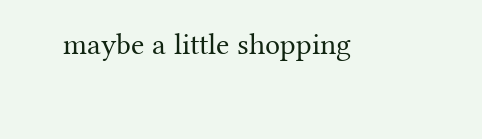maybe a little shopping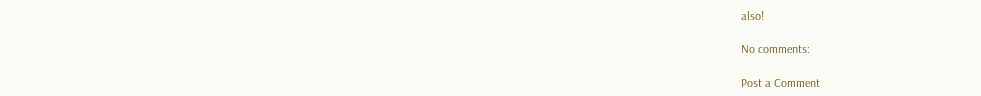also!

No comments:

Post a Comment